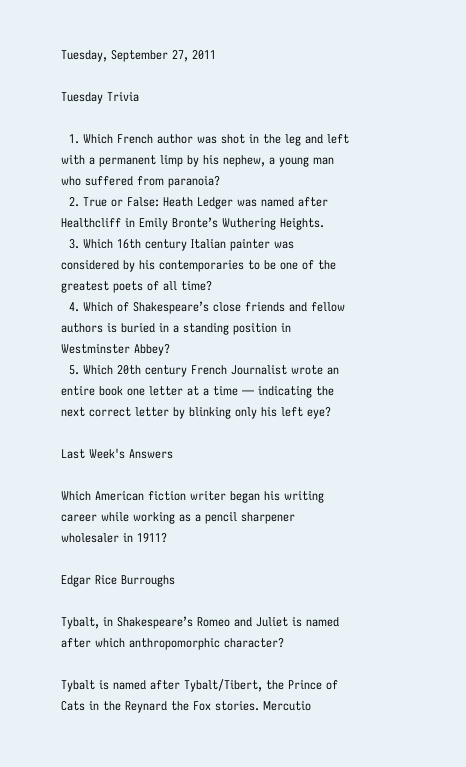Tuesday, September 27, 2011

Tuesday Trivia

  1. Which French author was shot in the leg and left with a permanent limp by his nephew, a young man who suffered from paranoia?
  2. True or False: Heath Ledger was named after Healthcliff in Emily Bronte’s Wuthering Heights.
  3. Which 16th century Italian painter was considered by his contemporaries to be one of the greatest poets of all time?
  4. Which of Shakespeare’s close friends and fellow authors is buried in a standing position in Westminster Abbey?
  5. Which 20th century French Journalist wrote an entire book one letter at a time — indicating the next correct letter by blinking only his left eye?

Last Week's Answers

Which American fiction writer began his writing career while working as a pencil sharpener wholesaler in 1911?

Edgar Rice Burroughs

Tybalt, in Shakespeare’s Romeo and Juliet is named after which anthropomorphic character?

Tybalt is named after Tybalt/Tibert, the Prince of Cats in the Reynard the Fox stories. Mercutio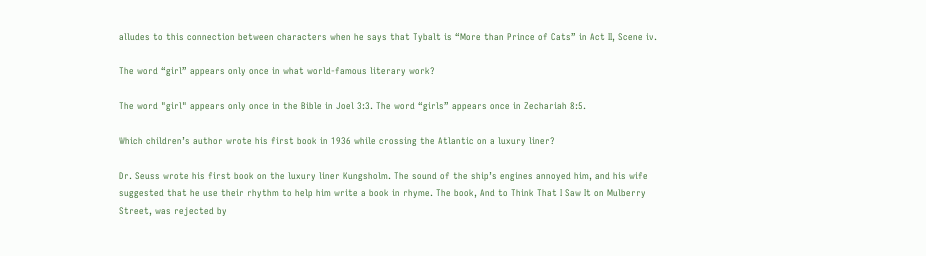alludes to this connection between characters when he says that Tybalt is “More than Prince of Cats” in Act II, Scene iv.

The word “girl” appears only once in what world-famous literary work?

The word "girl" appears only once in the Bible in Joel 3:3. The word “girls” appears once in Zechariah 8:5.

Which children’s author wrote his first book in 1936 while crossing the Atlantic on a luxury liner?

Dr. Seuss wrote his first book on the luxury liner Kungsholm. The sound of the ship’s engines annoyed him, and his wife suggested that he use their rhythm to help him write a book in rhyme. The book, And to Think That I Saw It on Mulberry Street, was rejected by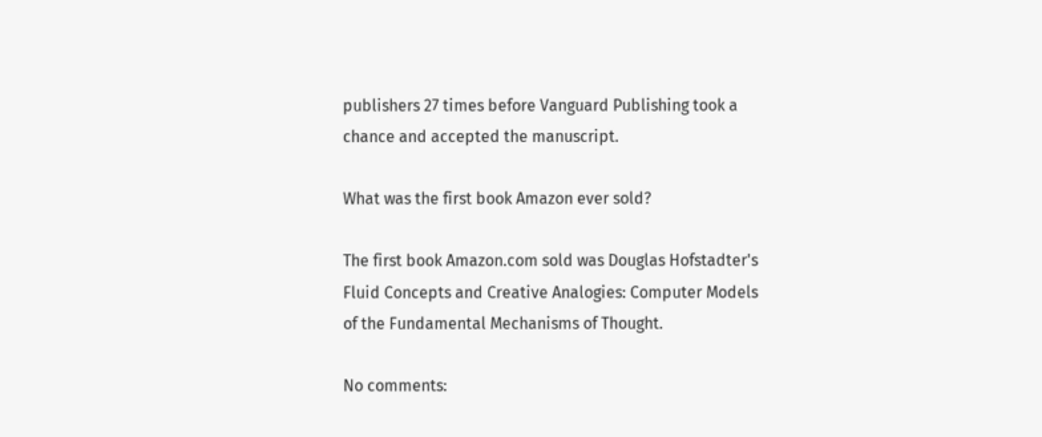publishers 27 times before Vanguard Publishing took a chance and accepted the manuscript.

What was the first book Amazon ever sold?

The first book Amazon.com sold was Douglas Hofstadter's Fluid Concepts and Creative Analogies: Computer Models of the Fundamental Mechanisms of Thought.

No comments: